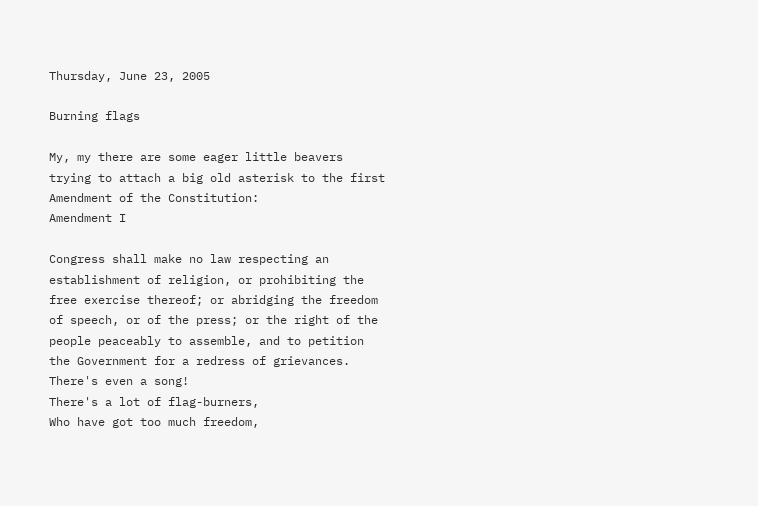Thursday, June 23, 2005

Burning flags

My, my there are some eager little beavers trying to attach a big old asterisk to the first Amendment of the Constitution:
Amendment I

Congress shall make no law respecting an establishment of religion, or prohibiting the free exercise thereof; or abridging the freedom of speech, or of the press; or the right of the people peaceably to assemble, and to petition the Government for a redress of grievances.
There's even a song!
There's a lot of flag-burners,
Who have got too much freedom,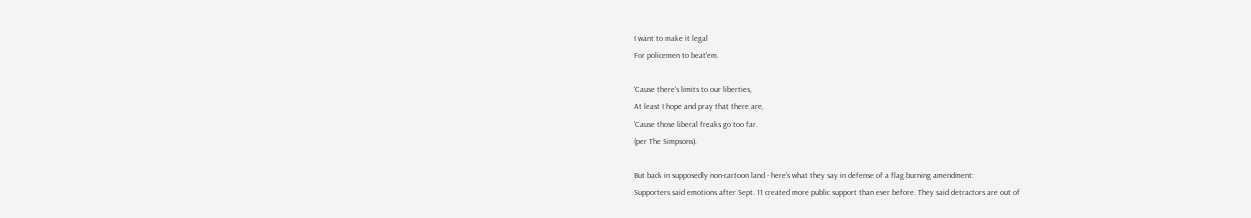I want to make it legal
For policemen to beat'em.

'Cause there's limits to our liberties,
At least I hope and pray that there are,
'Cause those liberal freaks go too far.
(per The Simpsons).

But back in supposedly non-cartoon land - here's what they say in defense of a flag burning amendment:
Supporters said emotions after Sept. 11 created more public support than ever before. They said detractors are out of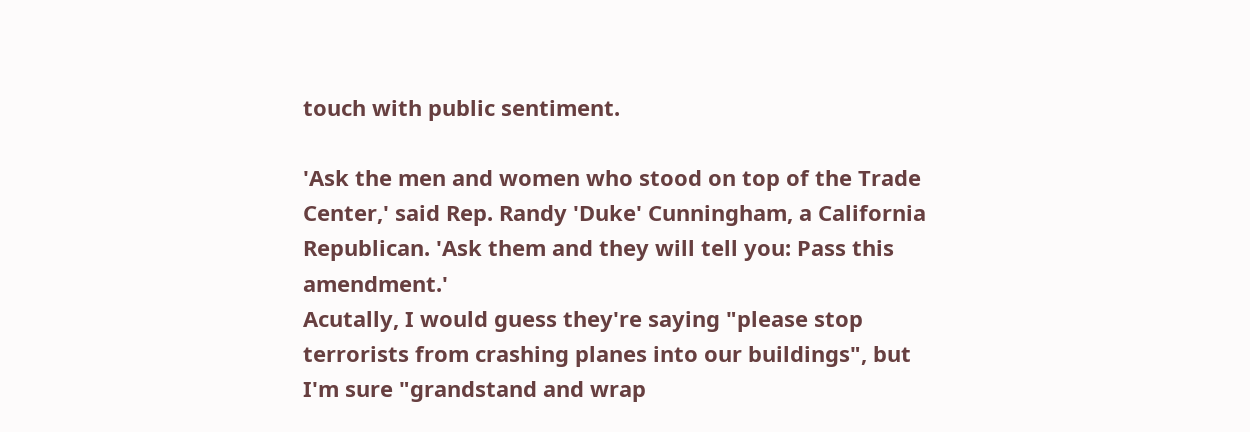touch with public sentiment.

'Ask the men and women who stood on top of the Trade Center,' said Rep. Randy 'Duke' Cunningham, a California Republican. 'Ask them and they will tell you: Pass this amendment.'
Acutally, I would guess they're saying "please stop terrorists from crashing planes into our buildings", but I'm sure "grandstand and wrap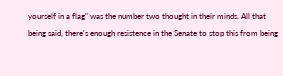yourself in a flag" was the number two thought in their minds. All that being said, there's enough resistence in the Senate to stop this from being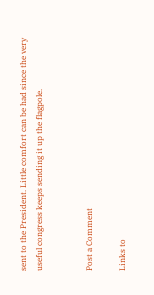sent to the President. Little comfort can be had since the very useful congress keeps sending it up the flagpole.


Post a Comment

Links to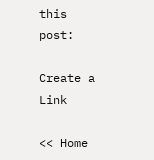this post:

Create a Link

<< Home